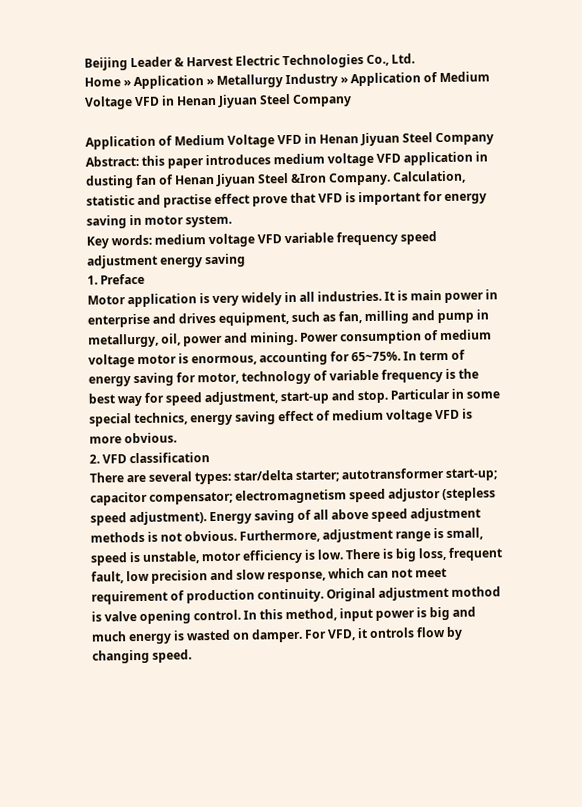Beijing Leader & Harvest Electric Technologies Co., Ltd.
Home » Application » Metallurgy Industry » Application of Medium Voltage VFD in Henan Jiyuan Steel Company

Application of Medium Voltage VFD in Henan Jiyuan Steel Company
Abstract: this paper introduces medium voltage VFD application in dusting fan of Henan Jiyuan Steel &Iron Company. Calculation, statistic and practise effect prove that VFD is important for energy saving in motor system.
Key words: medium voltage VFD variable frequency speed adjustment energy saving
1. Preface
Motor application is very widely in all industries. It is main power in enterprise and drives equipment, such as fan, milling and pump in metallurgy, oil, power and mining. Power consumption of medium voltage motor is enormous, accounting for 65~75%. In term of energy saving for motor, technology of variable frequency is the best way for speed adjustment, start-up and stop. Particular in some special technics, energy saving effect of medium voltage VFD is more obvious.
2. VFD classification
There are several types: star/delta starter; autotransformer start-up; capacitor compensator; electromagnetism speed adjustor (stepless speed adjustment). Energy saving of all above speed adjustment methods is not obvious. Furthermore, adjustment range is small, speed is unstable, motor efficiency is low. There is big loss, frequent fault, low precision and slow response, which can not meet requirement of production continuity. Original adjustment mothod is valve opening control. In this method, input power is big and much energy is wasted on damper. For VFD, it ontrols flow by changing speed.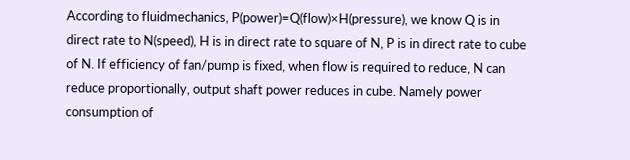According to fluidmechanics, P(power)=Q(flow)×H(pressure), we know Q is in direct rate to N(speed), H is in direct rate to square of N, P is in direct rate to cube of N. If efficiency of fan/pump is fixed, when flow is required to reduce, N can reduce proportionally, output shaft power reduces in cube. Namely power consumption of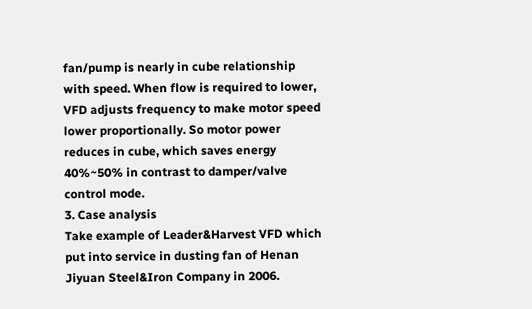fan/pump is nearly in cube relationship with speed. When flow is required to lower, VFD adjusts frequency to make motor speed lower proportionally. So motor power reduces in cube, which saves energy 40%~50% in contrast to damper/valve control mode.
3. Case analysis
Take example of Leader&Harvest VFD which put into service in dusting fan of Henan Jiyuan Steel&Iron Company in 2006.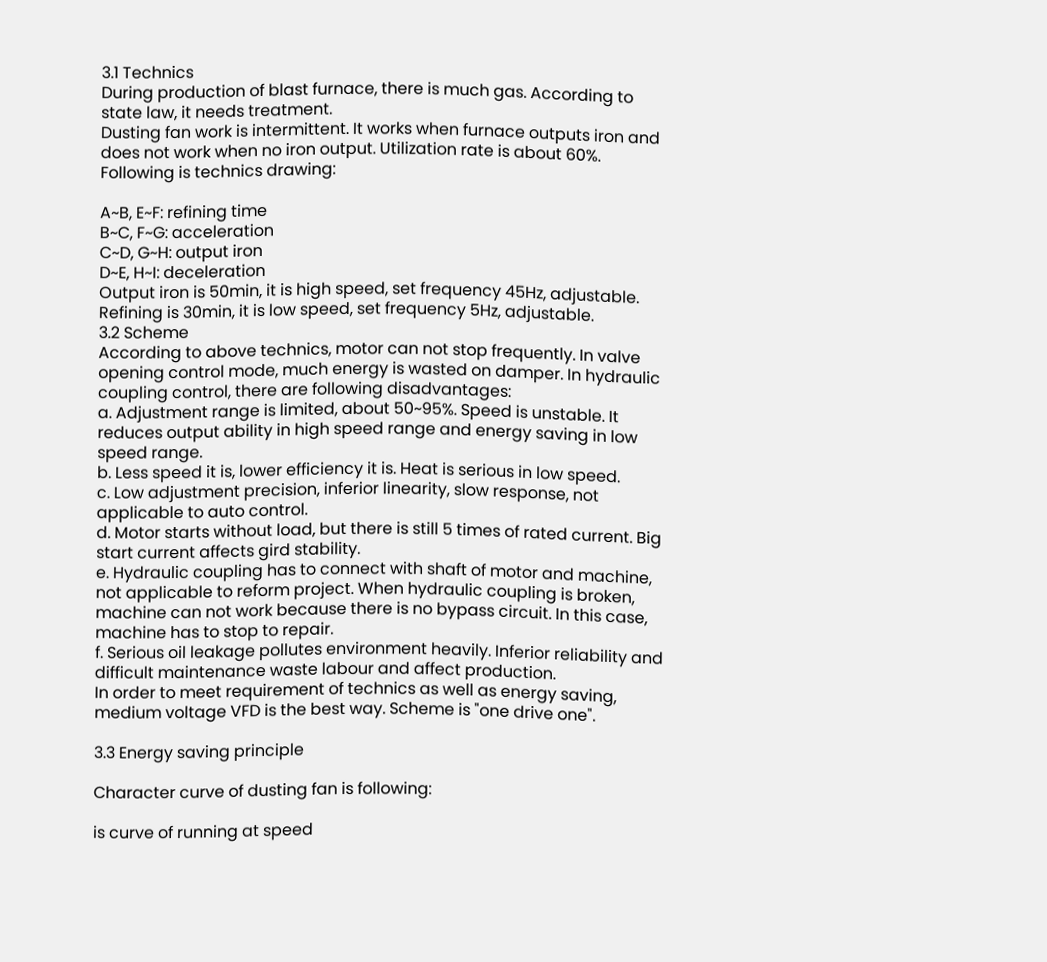3.1 Technics
During production of blast furnace, there is much gas. According to state law, it needs treatment.
Dusting fan work is intermittent. It works when furnace outputs iron and does not work when no iron output. Utilization rate is about 60%. Following is technics drawing:

A~B, E~F: refining time
B~C, F~G: acceleration
C~D, G~H: output iron
D~E, H~I: deceleration
Output iron is 50min, it is high speed, set frequency 45Hz, adjustable.
Refining is 30min, it is low speed, set frequency 5Hz, adjustable.
3.2 Scheme
According to above technics, motor can not stop frequently. In valve opening control mode, much energy is wasted on damper. In hydraulic coupling control, there are following disadvantages:
a. Adjustment range is limited, about 50~95%. Speed is unstable. It reduces output ability in high speed range and energy saving in low speed range.
b. Less speed it is, lower efficiency it is. Heat is serious in low speed.
c. Low adjustment precision, inferior linearity, slow response, not applicable to auto control.
d. Motor starts without load, but there is still 5 times of rated current. Big start current affects gird stability.
e. Hydraulic coupling has to connect with shaft of motor and machine, not applicable to reform project. When hydraulic coupling is broken, machine can not work because there is no bypass circuit. In this case, machine has to stop to repair.
f. Serious oil leakage pollutes environment heavily. Inferior reliability and difficult maintenance waste labour and affect production.
In order to meet requirement of technics as well as energy saving, medium voltage VFD is the best way. Scheme is "one drive one".

3.3 Energy saving principle

Character curve of dusting fan is following:

is curve of running at speed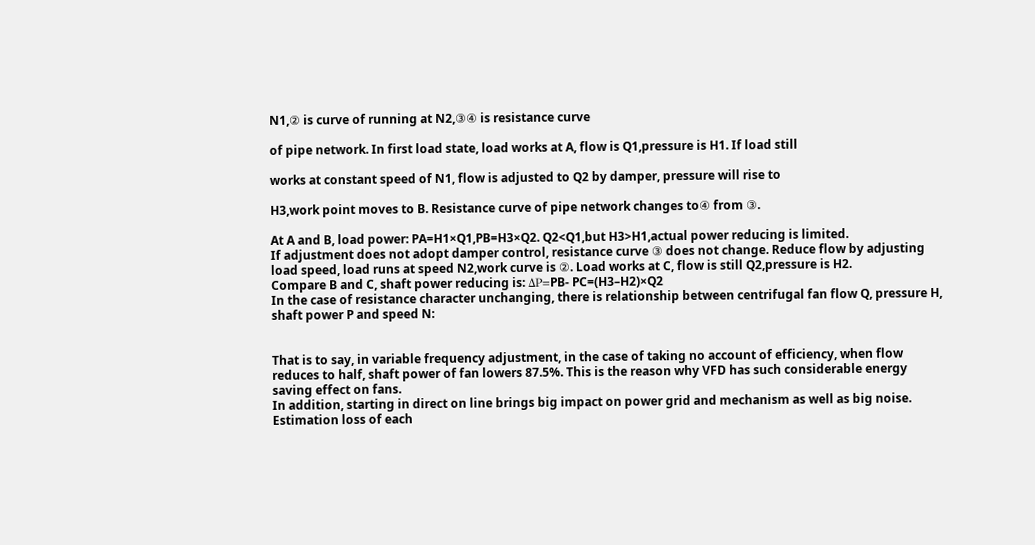N1,② is curve of running at N2,③④ is resistance curve

of pipe network. In first load state, load works at A, flow is Q1,pressure is H1. If load still

works at constant speed of N1, flow is adjusted to Q2 by damper, pressure will rise to

H3,work point moves to B. Resistance curve of pipe network changes to④ from ③.

At A and B, load power: PA=H1×Q1,PB=H3×Q2. Q2<Q1,but H3>H1,actual power reducing is limited.
If adjustment does not adopt damper control, resistance curve ③ does not change. Reduce flow by adjusting load speed, load runs at speed N2,work curve is ②. Load works at C, flow is still Q2,pressure is H2.
Compare B and C, shaft power reducing is: ΔP=PB- PC=(H3–H2)×Q2
In the case of resistance character unchanging, there is relationship between centrifugal fan flow Q, pressure H, shaft power P and speed N:


That is to say, in variable frequency adjustment, in the case of taking no account of efficiency, when flow reduces to half, shaft power of fan lowers 87.5%. This is the reason why VFD has such considerable energy saving effect on fans.
In addition, starting in direct on line brings big impact on power grid and mechanism as well as big noise. Estimation loss of each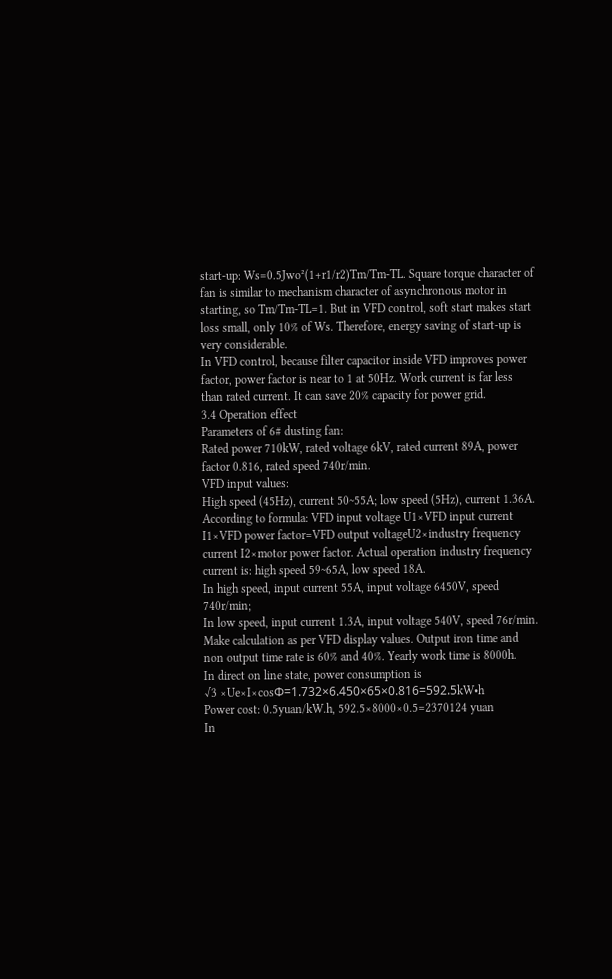start-up: Ws=0.5Jwo²(1+r1/r2)Tm/Tm-TL. Square torque character of fan is similar to mechanism character of asynchronous motor in starting, so Tm/Tm-TL=1. But in VFD control, soft start makes start loss small, only 10% of Ws. Therefore, energy saving of start-up is very considerable.
In VFD control, because filter capacitor inside VFD improves power factor, power factor is near to 1 at 50Hz. Work current is far less than rated current. It can save 20% capacity for power grid.
3.4 Operation effect
Parameters of 6# dusting fan:
Rated power 710kW, rated voltage 6kV, rated current 89A, power factor 0.816, rated speed 740r/min.
VFD input values:
High speed (45Hz), current 50~55A; low speed (5Hz), current 1.36A. According to formula: VFD input voltage U1×VFD input current I1×VFD power factor=VFD output voltageU2×industry frequency current I2×motor power factor. Actual operation industry frequency current is: high speed 59~65A, low speed 18A.
In high speed, input current 55A, input voltage 6450V, speed 740r/min;
In low speed, input current 1.3A, input voltage 540V, speed 76r/min.
Make calculation as per VFD display values. Output iron time and non output time rate is 60% and 40%. Yearly work time is 8000h.
In direct on line state, power consumption is
√3 ×Ue×I×cosΦ=1.732×6.450×65×0.816=592.5kW•h
Power cost: 0.5yuan/kW.h, 592.5×8000×0.5=2370124 yuan
In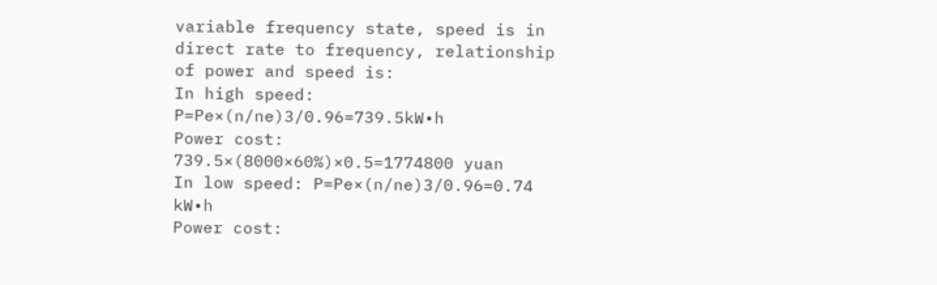variable frequency state, speed is in direct rate to frequency, relationship of power and speed is:
In high speed: P=Pe×(n/ne)3/0.96=739.5kW•h
Power cost: 739.5×(8000×60%)×0.5=1774800 yuan
In low speed: P=Pe×(n/ne)3/0.96=0.74 kW•h
Power cost: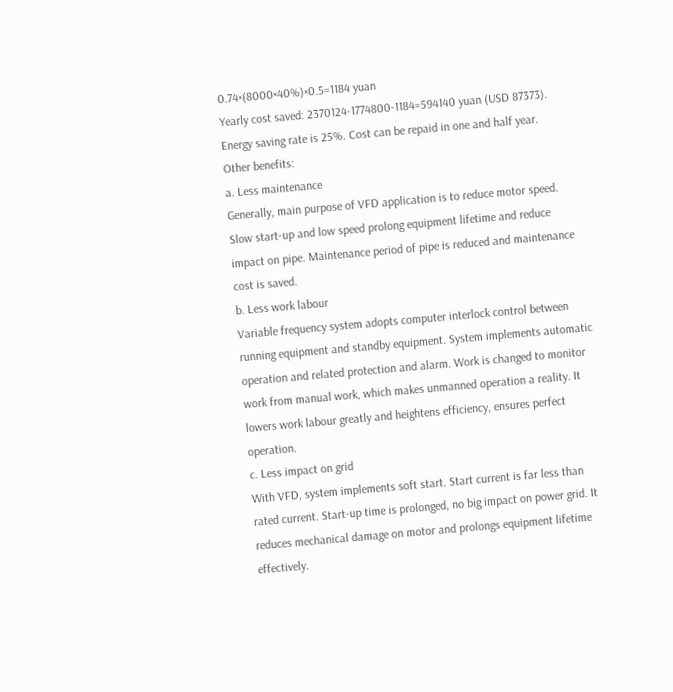0.74×(8000×40%)×0.5=1184 yuan
Yearly cost saved: 2370124-1774800-1184=594140 yuan (USD 87373). Energy saving rate is 25%. Cost can be repaid in one and half year.
Other benefits:
a. Less maintenance
Generally, main purpose of VFD application is to reduce motor speed. Slow start-up and low speed prolong equipment lifetime and reduce impact on pipe. Maintenance period of pipe is reduced and maintenance cost is saved.
b. Less work labour
Variable frequency system adopts computer interlock control between running equipment and standby equipment. System implements automatic operation and related protection and alarm. Work is changed to monitor work from manual work, which makes unmanned operation a reality. It lowers work labour greatly and heightens efficiency, ensures perfect operation.
c. Less impact on grid
With VFD, system implements soft start. Start current is far less than rated current. Start-up time is prolonged, no big impact on power grid. It reduces mechanical damage on motor and prolongs equipment lifetime effectively.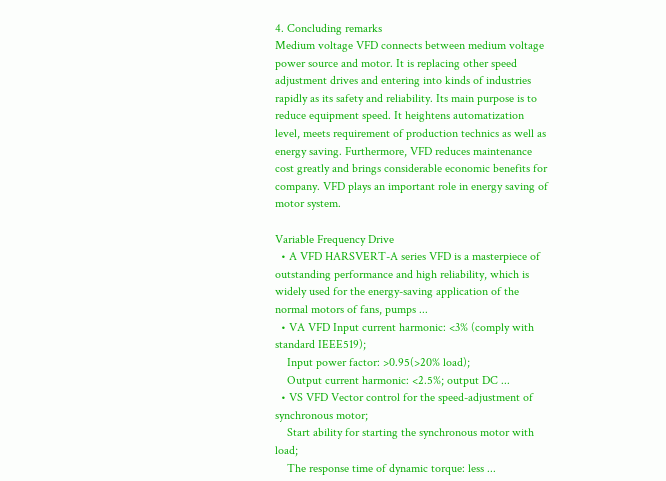4. Concluding remarks
Medium voltage VFD connects between medium voltage power source and motor. It is replacing other speed adjustment drives and entering into kinds of industries rapidly as its safety and reliability. Its main purpose is to reduce equipment speed. It heightens automatization level, meets requirement of production technics as well as energy saving. Furthermore, VFD reduces maintenance cost greatly and brings considerable economic benefits for company. VFD plays an important role in energy saving of motor system.

Variable Frequency Drive
  • A VFD HARSVERT-A series VFD is a masterpiece of outstanding performance and high reliability, which is widely used for the energy-saving application of the normal motors of fans, pumps ...
  • VA VFD Input current harmonic: <3% (comply with standard IEEE519);
    Input power factor: >0.95(>20% load);
    Output current harmonic: <2.5%; output DC ...
  • VS VFD Vector control for the speed-adjustment of synchronous motor;
    Start ability for starting the synchronous motor with load;
    The response time of dynamic torque: less ...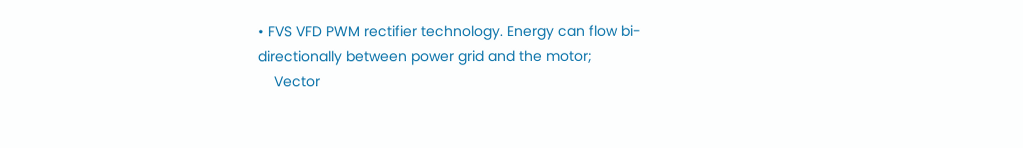• FVS VFD PWM rectifier technology. Energy can flow bi-directionally between power grid and the motor;
    Vector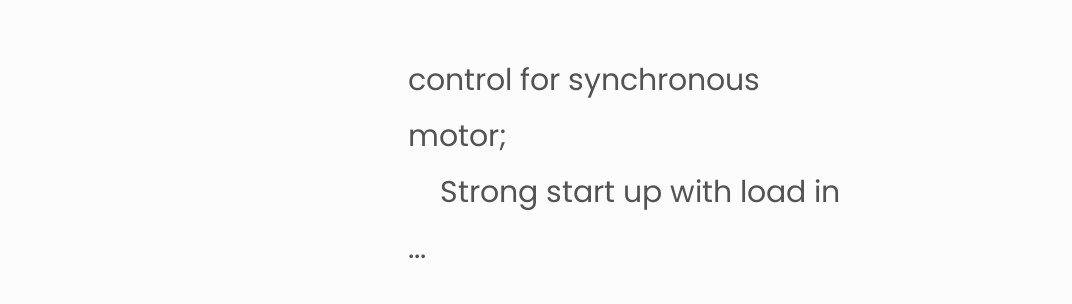control for synchronous motor;
    Strong start up with load in ...